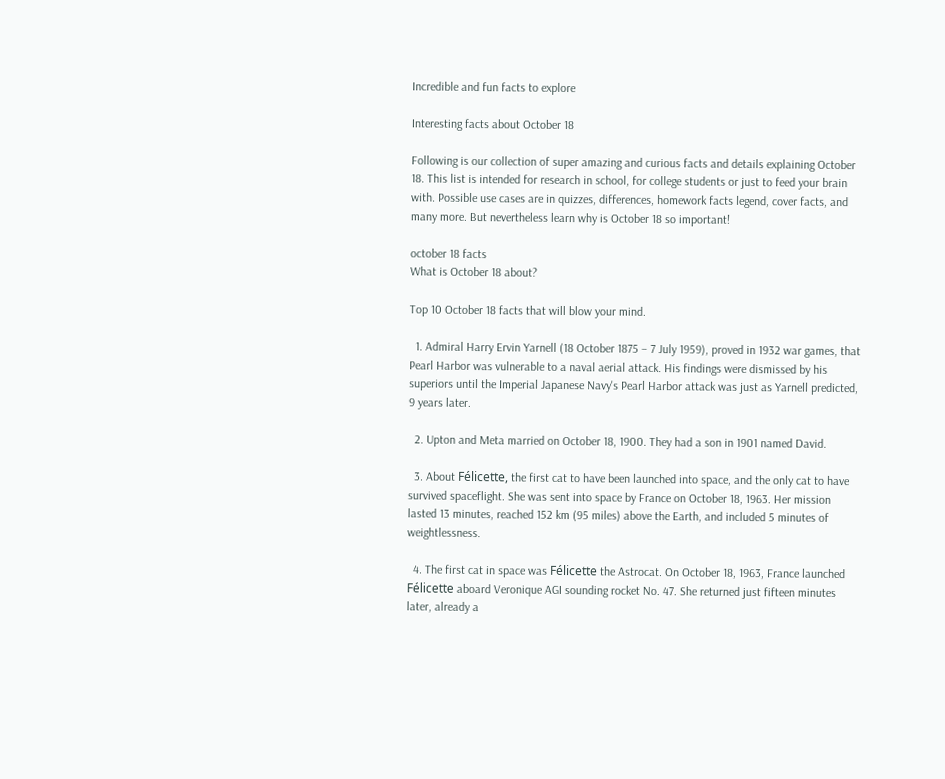Incredible and fun facts to explore

Interesting facts about October 18

Following is our collection of super amazing and curious facts and details explaining October 18. This list is intended for research in school, for college students or just to feed your brain with. Possible use cases are in quizzes, differences, homework facts legend, cover facts, and many more. But nevertheless learn why is October 18 so important!

october 18 facts
What is October 18 about?

Top 10 October 18 facts that will blow your mind.

  1. Admiral Harry Ervin Yarnell (18 October 1875 – 7 July 1959), proved in 1932 war games, that Pearl Harbor was vulnerable to a naval aerial attack. His findings were dismissed by his superiors until the Imperial Japanese Navy's Pearl Harbor attack was just as Yarnell predicted, 9 years later.

  2. Upton and Meta married on October 18, 1900. They had a son in 1901 named David.

  3. About Félicette, the first cat to have been launched into space, and the only cat to have survived spaceflight. She was sent into space by France on October 18, 1963. Her mission lasted 13 minutes, reached 152 km (95 miles) above the Earth, and included 5 minutes of weightlessness.

  4. The first cat in space was Félicette the Astrocat. On October 18, 1963, France launched Félicette aboard Veronique AGI sounding rocket No. 47. She returned just fifteen minutes later, already a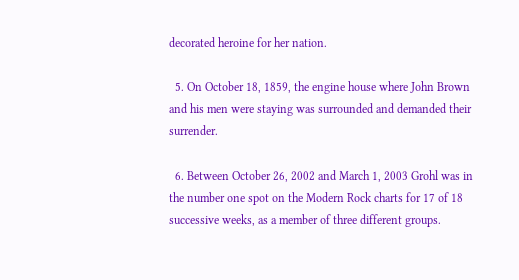decorated heroine for her nation.

  5. On October 18, 1859, the engine house where John Brown and his men were staying was surrounded and demanded their surrender.

  6. Between October 26, 2002 and March 1, 2003 Grohl was in the number one spot on the Modern Rock charts for 17 of 18 successive weeks, as a member of three different groups.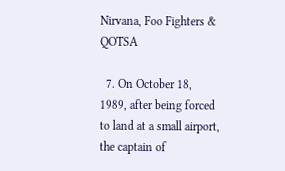Nirvana, Foo Fighters & QOTSA

  7. On October 18, 1989, after being forced to land at a small airport, the captain of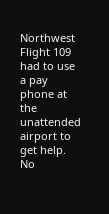Northwest Flight 109 had to use a pay phone at the unattended airport to get help. No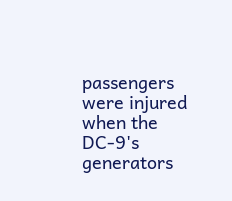passengers were injured when the DC-9's generators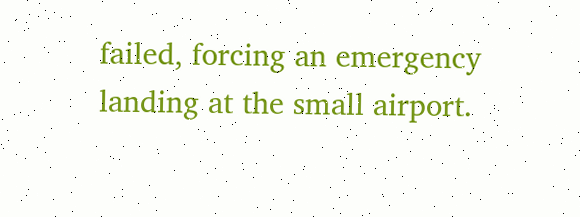failed, forcing an emergency landing at the small airport.